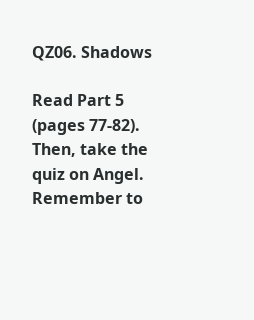QZ06. Shadows

Read Part 5 (pages 77-82).  Then, take the quiz on Angel.  Remember to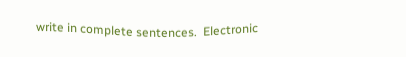write in complete sentences.  Electronic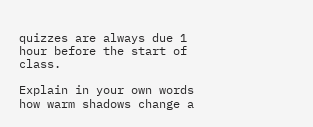quizzes are always due 1 hour before the start of class.

Explain in your own words how warm shadows change a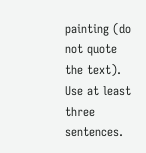painting (do not quote the text).  Use at least three sentences.